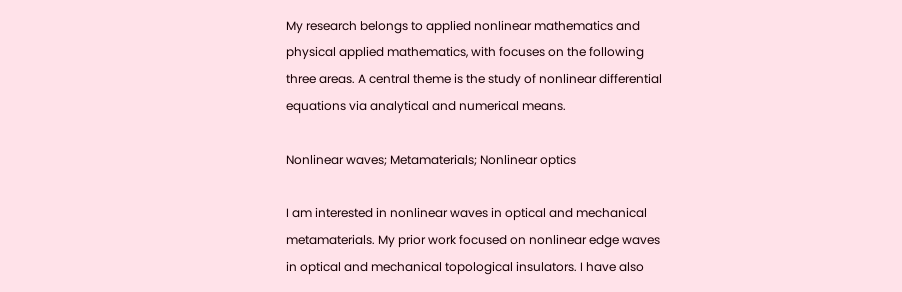My research belongs to applied nonlinear mathematics and physical applied mathematics, with focuses on the following three areas. A central theme is the study of nonlinear differential equations via analytical and numerical means.

Nonlinear waves; Metamaterials; Nonlinear optics

I am interested in nonlinear waves in optical and mechanical metamaterials. My prior work focused on nonlinear edge waves in optical and mechanical topological insulators. I have also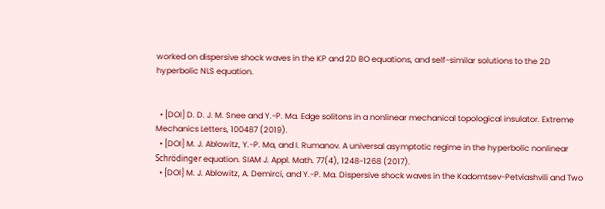worked on dispersive shock waves in the KP and 2D BO equations, and self-similar solutions to the 2D hyperbolic NLS equation.


  • [DOI] D. D. J. M. Snee and Y.-P. Ma. Edge solitons in a nonlinear mechanical topological insulator. Extreme Mechanics Letters, 100487 (2019).
  • [DOI] M. J. Ablowitz, Y.-P. Ma, and I. Rumanov. A universal asymptotic regime in the hyperbolic nonlinear Schrödinger equation. SIAM J. Appl. Math. 77(4), 1248-1268 (2017).
  • [DOI] M. J. Ablowitz, A. Demirci, and Y.-P. Ma. Dispersive shock waves in the Kadomtsev-Petviashvili and Two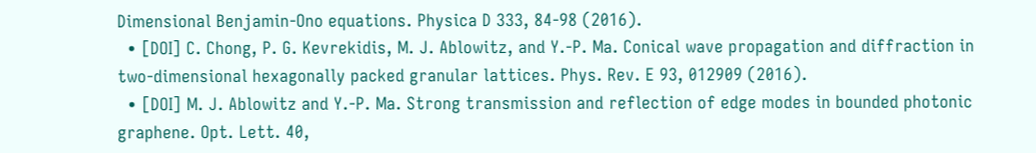Dimensional Benjamin-Ono equations. Physica D 333, 84-98 (2016).
  • [DOI] C. Chong, P. G. Kevrekidis, M. J. Ablowitz, and Y.-P. Ma. Conical wave propagation and diffraction in two-dimensional hexagonally packed granular lattices. Phys. Rev. E 93, 012909 (2016).
  • [DOI] M. J. Ablowitz and Y.-P. Ma. Strong transmission and reflection of edge modes in bounded photonic graphene. Opt. Lett. 40,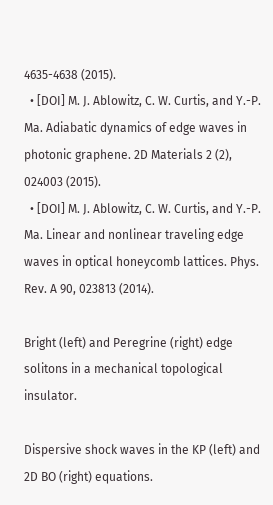4635-4638 (2015).
  • [DOI] M. J. Ablowitz, C. W. Curtis, and Y.-P. Ma. Adiabatic dynamics of edge waves in photonic graphene. 2D Materials 2 (2), 024003 (2015).
  • [DOI] M. J. Ablowitz, C. W. Curtis, and Y.-P. Ma. Linear and nonlinear traveling edge waves in optical honeycomb lattices. Phys. Rev. A 90, 023813 (2014).

Bright (left) and Peregrine (right) edge solitons in a mechanical topological insulator.

Dispersive shock waves in the KP (left) and 2D BO (right) equations.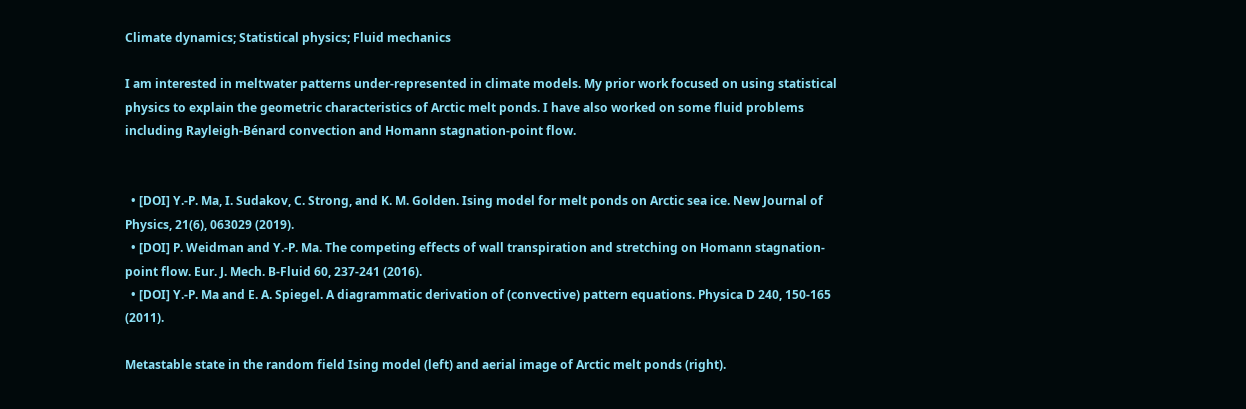Climate dynamics; Statistical physics; Fluid mechanics

I am interested in meltwater patterns under-represented in climate models. My prior work focused on using statistical physics to explain the geometric characteristics of Arctic melt ponds. I have also worked on some fluid problems including Rayleigh-Bénard convection and Homann stagnation-point flow.


  • [DOI] Y.-P. Ma, I. Sudakov, C. Strong, and K. M. Golden. Ising model for melt ponds on Arctic sea ice. New Journal of Physics, 21(6), 063029 (2019).
  • [DOI] P. Weidman and Y.-P. Ma. The competing effects of wall transpiration and stretching on Homann stagnation-point flow. Eur. J. Mech. B-Fluid 60, 237-241 (2016).
  • [DOI] Y.-P. Ma and E. A. Spiegel. A diagrammatic derivation of (convective) pattern equations. Physica D 240, 150-165 (2011).

Metastable state in the random field Ising model (left) and aerial image of Arctic melt ponds (right).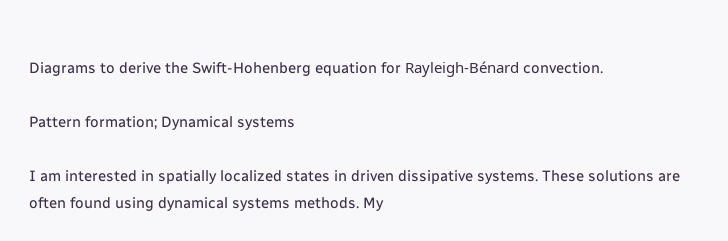Diagrams to derive the Swift-Hohenberg equation for Rayleigh-Bénard convection.

Pattern formation; Dynamical systems

I am interested in spatially localized states in driven dissipative systems. These solutions are often found using dynamical systems methods. My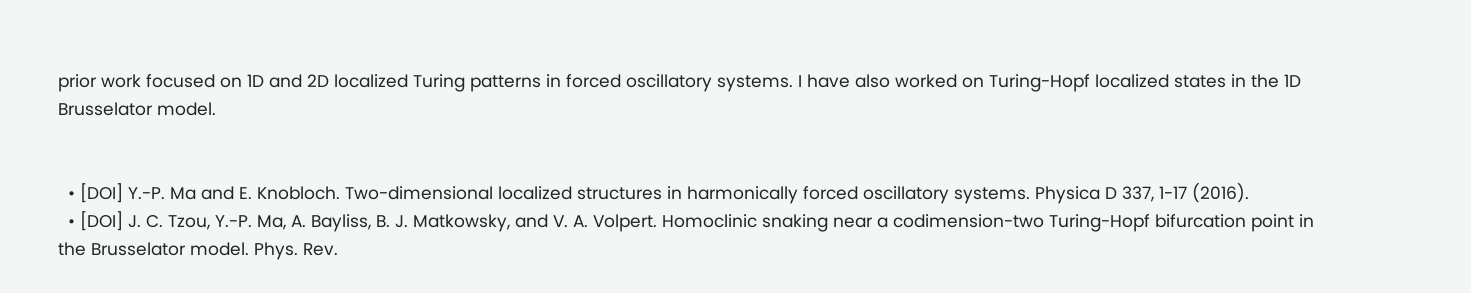prior work focused on 1D and 2D localized Turing patterns in forced oscillatory systems. I have also worked on Turing-Hopf localized states in the 1D Brusselator model.


  • [DOI] Y.-P. Ma and E. Knobloch. Two-dimensional localized structures in harmonically forced oscillatory systems. Physica D 337, 1-17 (2016).
  • [DOI] J. C. Tzou, Y.-P. Ma, A. Bayliss, B. J. Matkowsky, and V. A. Volpert. Homoclinic snaking near a codimension-two Turing-Hopf bifurcation point in the Brusselator model. Phys. Rev.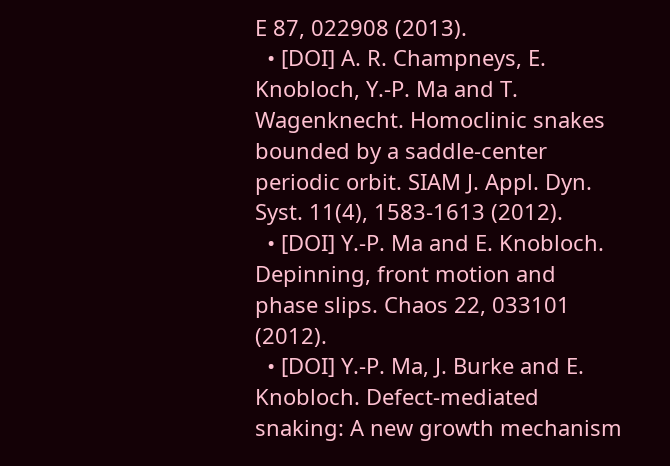E 87, 022908 (2013).
  • [DOI] A. R. Champneys, E. Knobloch, Y.-P. Ma and T. Wagenknecht. Homoclinic snakes bounded by a saddle-center periodic orbit. SIAM J. Appl. Dyn. Syst. 11(4), 1583-1613 (2012).
  • [DOI] Y.-P. Ma and E. Knobloch. Depinning, front motion and phase slips. Chaos 22, 033101 (2012).
  • [DOI] Y.-P. Ma, J. Burke and E. Knobloch. Defect-mediated snaking: A new growth mechanism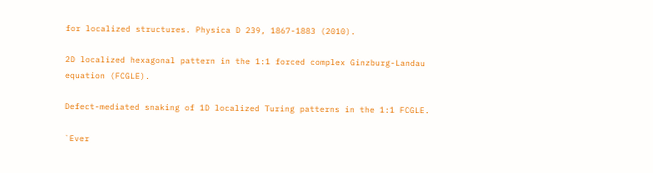for localized structures. Physica D 239, 1867-1883 (2010).

2D localized hexagonal pattern in the 1:1 forced complex Ginzburg-Landau equation (FCGLE).

Defect-mediated snaking of 1D localized Turing patterns in the 1:1 FCGLE.

`Ever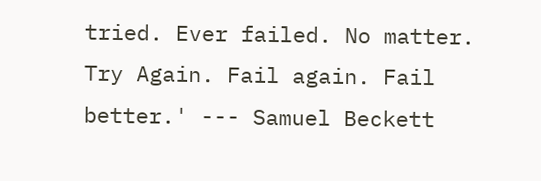tried. Ever failed. No matter. Try Again. Fail again. Fail better.' --- Samuel Beckett